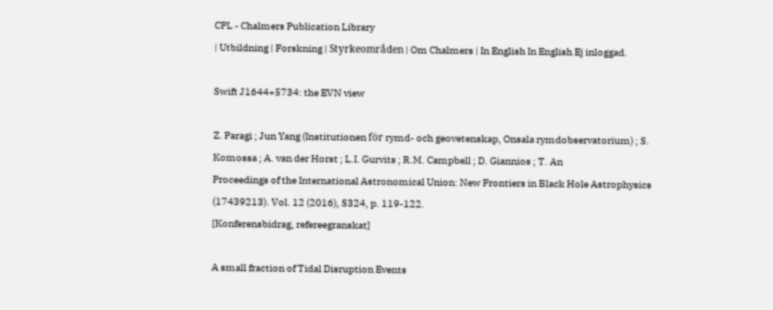CPL - Chalmers Publication Library
| Utbildning | Forskning | Styrkeområden | Om Chalmers | In English In English Ej inloggad.

Swift J1644+5734: the EVN view

Z. Paragi ; Jun Yang (Institutionen för rymd- och geovetenskap, Onsala rymdobservatorium) ; S. Komossa ; A. van der Horst ; L.I. Gurvits ; R.M. Campbell ; D. Giannios ; T. An
Proceedings of the International Astronomical Union: New Frontiers in Black Hole Astrophysics (17439213). Vol. 12 (2016), S324, p. 119-122.
[Konferensbidrag, refereegranskat]

A small fraction of Tidal Disruption Events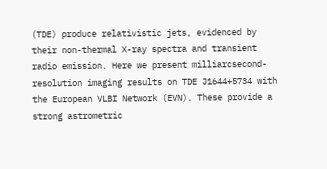(TDE) produce relativistic jets, evidenced by their non-thermal X-ray spectra and transient radio emission. Here we present milliarcsecond-resolution imaging results on TDE J1644+5734 with the European VLBI Network (EVN). These provide a strong astrometric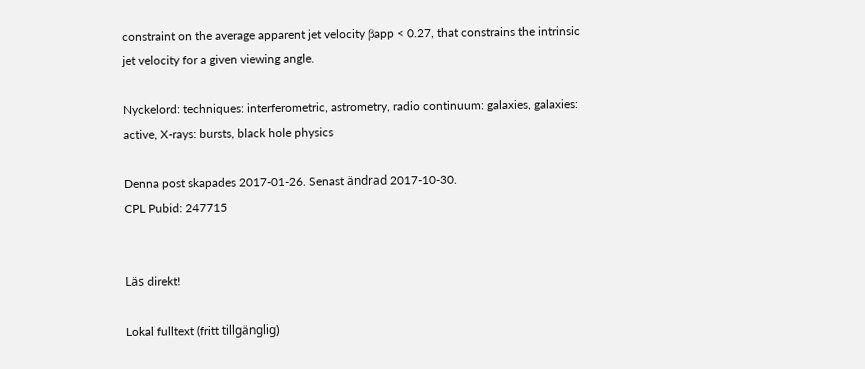constraint on the average apparent jet velocity βapp < 0.27, that constrains the intrinsic jet velocity for a given viewing angle.

Nyckelord: techniques: interferometric, astrometry, radio continuum: galaxies, galaxies: active, X-rays: bursts, black hole physics

Denna post skapades 2017-01-26. Senast ändrad 2017-10-30.
CPL Pubid: 247715


Läs direkt!

Lokal fulltext (fritt tillgänglig)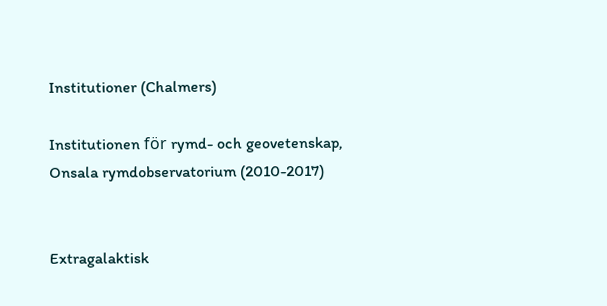Institutioner (Chalmers)

Institutionen för rymd- och geovetenskap, Onsala rymdobservatorium (2010-2017)


Extragalaktisk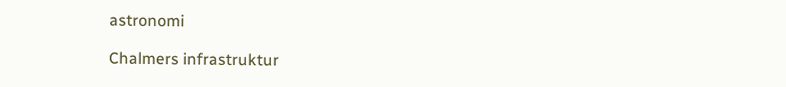astronomi

Chalmers infrastruktur